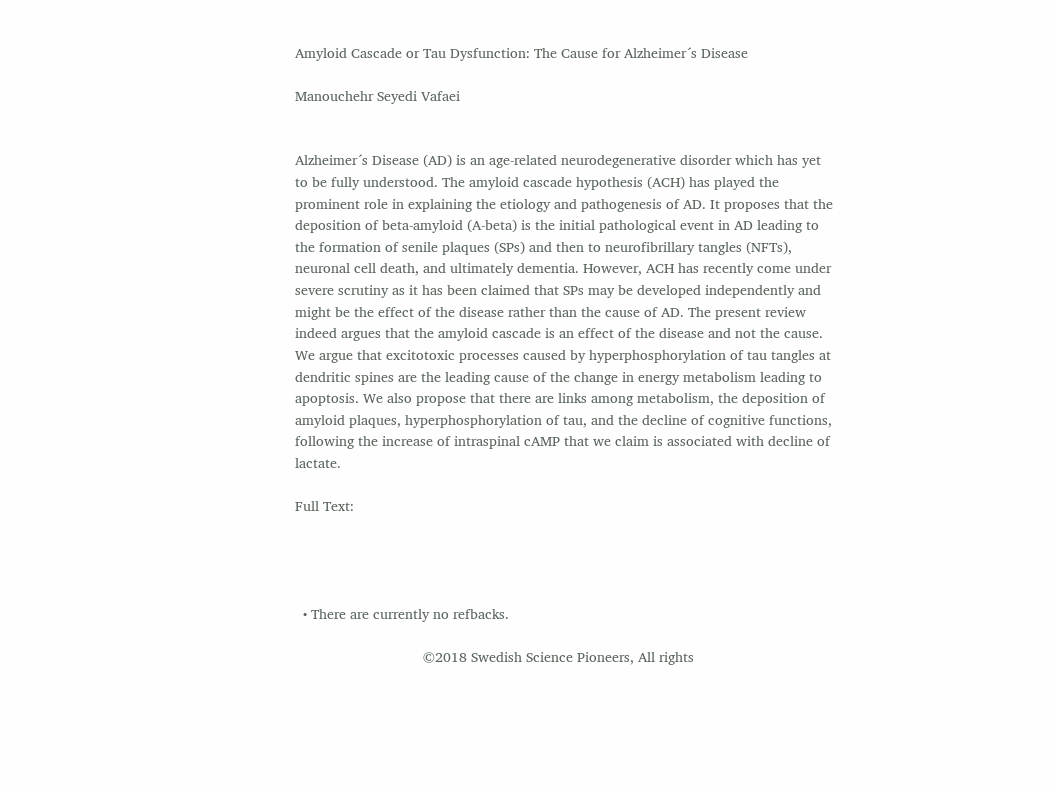Amyloid Cascade or Tau Dysfunction: The Cause for Alzheimer´s Disease

Manouchehr Seyedi Vafaei


Alzheimer´s Disease (AD) is an age-related neurodegenerative disorder which has yet to be fully understood. The amyloid cascade hypothesis (ACH) has played the prominent role in explaining the etiology and pathogenesis of AD. It proposes that the deposition of beta-amyloid (A-beta) is the initial pathological event in AD leading to the formation of senile plaques (SPs) and then to neurofibrillary tangles (NFTs), neuronal cell death, and ultimately dementia. However, ACH has recently come under severe scrutiny as it has been claimed that SPs may be developed independently and might be the effect of the disease rather than the cause of AD. The present review indeed argues that the amyloid cascade is an effect of the disease and not the cause. We argue that excitotoxic processes caused by hyperphosphorylation of tau tangles at dendritic spines are the leading cause of the change in energy metabolism leading to apoptosis. We also propose that there are links among metabolism, the deposition of amyloid plaques, hyperphosphorylation of tau, and the decline of cognitive functions, following the increase of intraspinal cAMP that we claim is associated with decline of lactate.

Full Text:




  • There are currently no refbacks.

                                ©2018 Swedish Science Pioneers, All rights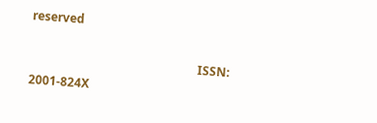reserved

                                                        ISSN: 2001-824X